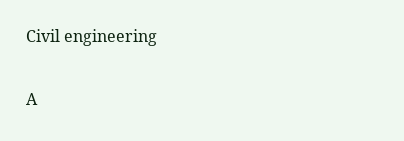Civil engineering

A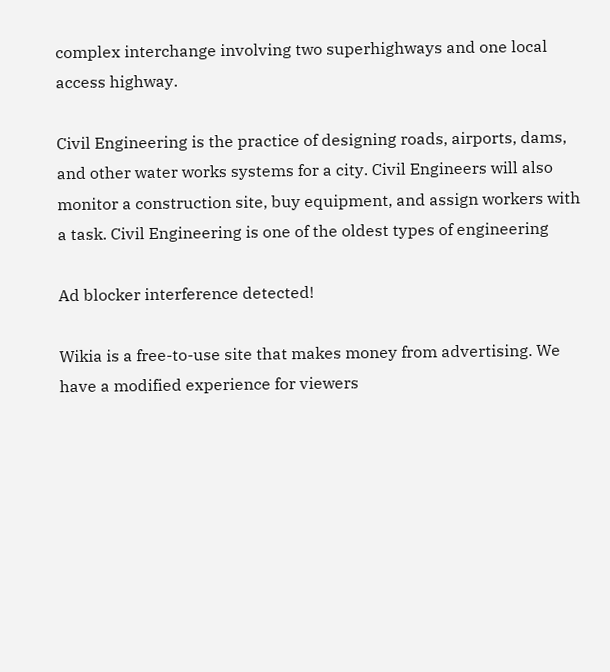complex interchange involving two superhighways and one local access highway.

Civil Engineering is the practice of designing roads, airports, dams, and other water works systems for a city. Civil Engineers will also monitor a construction site, buy equipment, and assign workers with a task. Civil Engineering is one of the oldest types of engineering

Ad blocker interference detected!

Wikia is a free-to-use site that makes money from advertising. We have a modified experience for viewers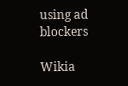using ad blockers

Wikia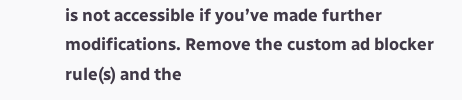is not accessible if you’ve made further modifications. Remove the custom ad blocker rule(s) and the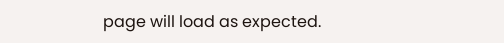page will load as expected.